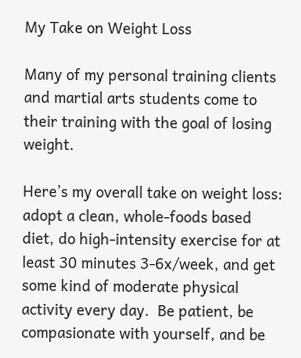My Take on Weight Loss

Many of my personal training clients and martial arts students come to their training with the goal of losing weight.

Here’s my overall take on weight loss: adopt a clean, whole-foods based diet, do high-intensity exercise for at least 30 minutes 3-6x/week, and get some kind of moderate physical activity every day.  Be patient, be compasionate with yourself, and be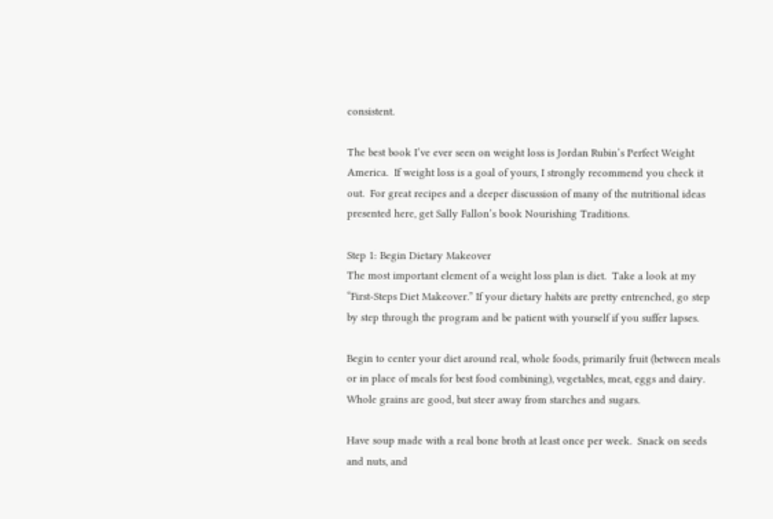consistent.

The best book I’ve ever seen on weight loss is Jordan Rubin’s Perfect Weight America.  If weight loss is a goal of yours, I strongly recommend you check it out.  For great recipes and a deeper discussion of many of the nutritional ideas presented here, get Sally Fallon’s book Nourishing Traditions.

Step 1: Begin Dietary Makeover
The most important element of a weight loss plan is diet.  Take a look at my “First-Steps Diet Makeover.” If your dietary habits are pretty entrenched, go step by step through the program and be patient with yourself if you suffer lapses.

Begin to center your diet around real, whole foods, primarily fruit (between meals or in place of meals for best food combining), vegetables, meat, eggs and dairy.  Whole grains are good, but steer away from starches and sugars.

Have soup made with a real bone broth at least once per week.  Snack on seeds and nuts, and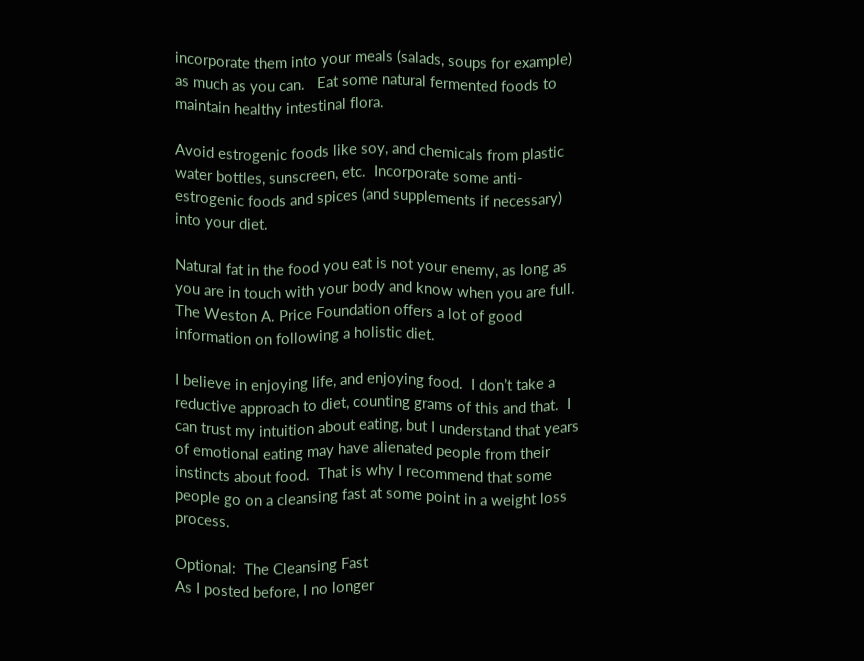incorporate them into your meals (salads, soups for example) as much as you can.   Eat some natural fermented foods to maintain healthy intestinal flora.

Avoid estrogenic foods like soy, and chemicals from plastic water bottles, sunscreen, etc.  Incorporate some anti-estrogenic foods and spices (and supplements if necessary) into your diet.

Natural fat in the food you eat is not your enemy, as long as you are in touch with your body and know when you are full. The Weston A. Price Foundation offers a lot of good information on following a holistic diet.

I believe in enjoying life, and enjoying food.  I don’t take a reductive approach to diet, counting grams of this and that.  I can trust my intuition about eating, but I understand that years of emotional eating may have alienated people from their instincts about food.  That is why I recommend that some people go on a cleansing fast at some point in a weight loss process.

Optional:  The Cleansing Fast
As I posted before, I no longer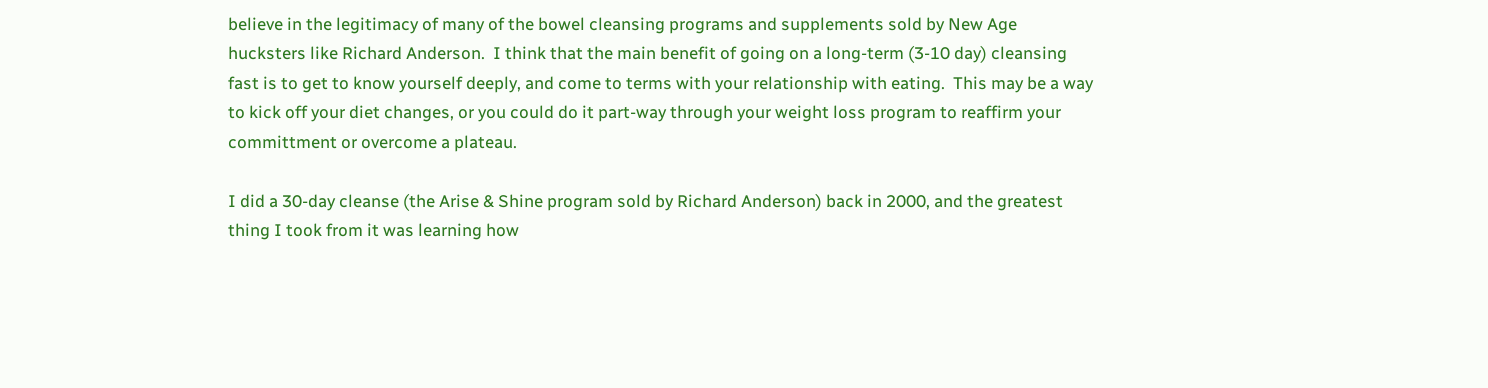believe in the legitimacy of many of the bowel cleansing programs and supplements sold by New Age hucksters like Richard Anderson.  I think that the main benefit of going on a long-term (3-10 day) cleansing fast is to get to know yourself deeply, and come to terms with your relationship with eating.  This may be a way to kick off your diet changes, or you could do it part-way through your weight loss program to reaffirm your committment or overcome a plateau.

I did a 30-day cleanse (the Arise & Shine program sold by Richard Anderson) back in 2000, and the greatest thing I took from it was learning how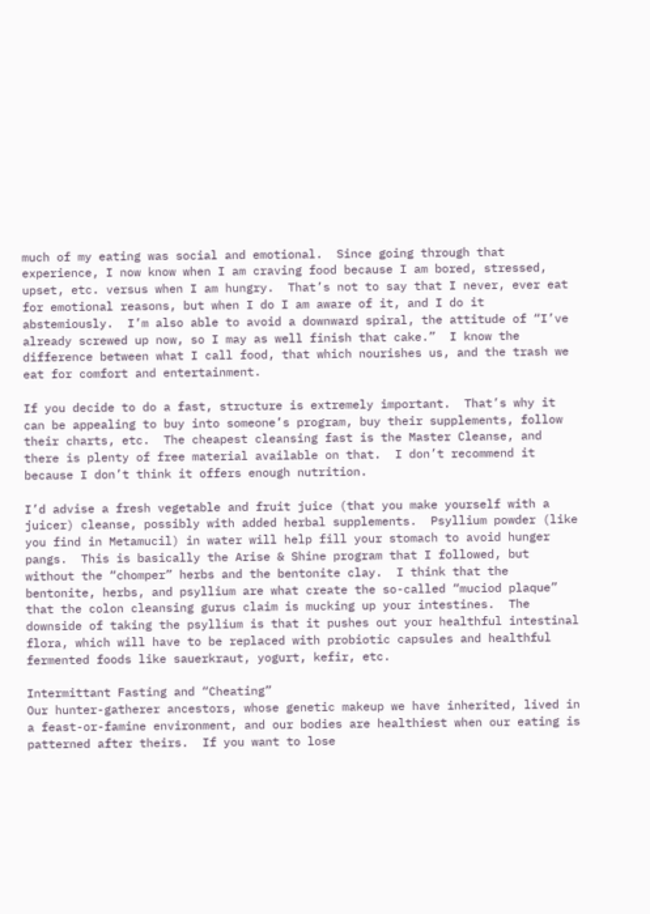much of my eating was social and emotional.  Since going through that experience, I now know when I am craving food because I am bored, stressed, upset, etc. versus when I am hungry.  That’s not to say that I never, ever eat for emotional reasons, but when I do I am aware of it, and I do it abstemiously.  I’m also able to avoid a downward spiral, the attitude of “I’ve already screwed up now, so I may as well finish that cake.”  I know the difference between what I call food, that which nourishes us, and the trash we eat for comfort and entertainment.

If you decide to do a fast, structure is extremely important.  That’s why it can be appealing to buy into someone’s program, buy their supplements, follow their charts, etc.  The cheapest cleansing fast is the Master Cleanse, and there is plenty of free material available on that.  I don’t recommend it because I don’t think it offers enough nutrition.

I’d advise a fresh vegetable and fruit juice (that you make yourself with a juicer) cleanse, possibly with added herbal supplements.  Psyllium powder (like you find in Metamucil) in water will help fill your stomach to avoid hunger pangs.  This is basically the Arise & Shine program that I followed, but without the “chomper” herbs and the bentonite clay.  I think that the bentonite, herbs, and psyllium are what create the so-called “muciod plaque” that the colon cleansing gurus claim is mucking up your intestines.  The downside of taking the psyllium is that it pushes out your healthful intestinal flora, which will have to be replaced with probiotic capsules and healthful fermented foods like sauerkraut, yogurt, kefir, etc.

Intermittant Fasting and “Cheating”
Our hunter-gatherer ancestors, whose genetic makeup we have inherited, lived in a feast-or-famine environment, and our bodies are healthiest when our eating is patterned after theirs.  If you want to lose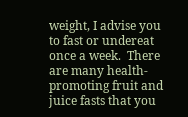weight, I advise you to fast or undereat once a week.  There are many health-promoting fruit and juice fasts that you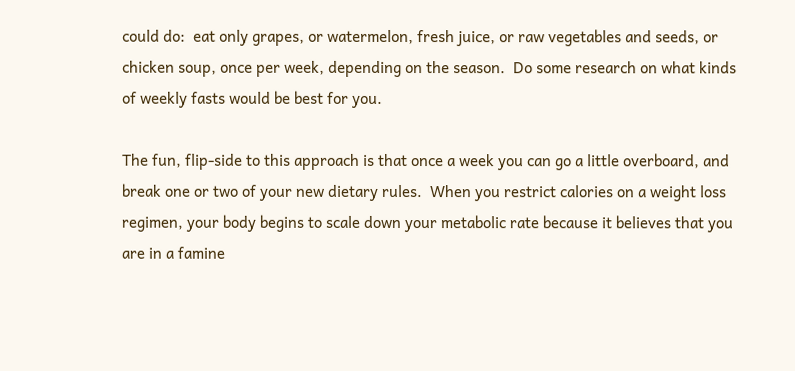could do:  eat only grapes, or watermelon, fresh juice, or raw vegetables and seeds, or chicken soup, once per week, depending on the season.  Do some research on what kinds of weekly fasts would be best for you.

The fun, flip-side to this approach is that once a week you can go a little overboard, and break one or two of your new dietary rules.  When you restrict calories on a weight loss regimen, your body begins to scale down your metabolic rate because it believes that you are in a famine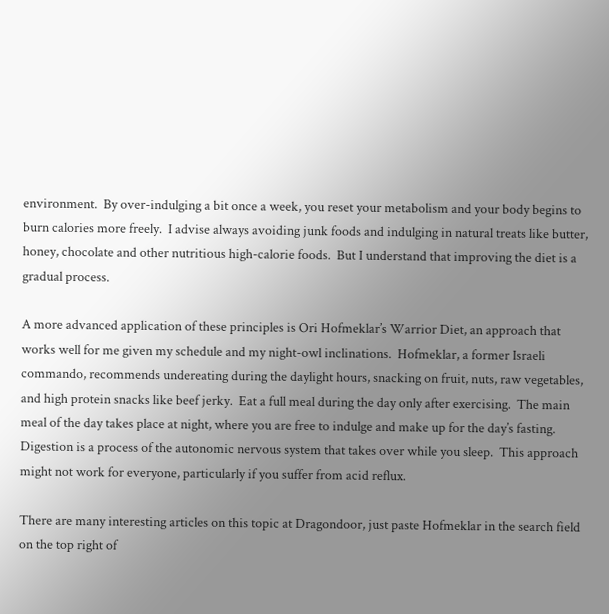environment.  By over-indulging a bit once a week, you reset your metabolism and your body begins to burn calories more freely.  I advise always avoiding junk foods and indulging in natural treats like butter, honey, chocolate and other nutritious high-calorie foods.  But I understand that improving the diet is a gradual process.

A more advanced application of these principles is Ori Hofmeklar’s Warrior Diet, an approach that works well for me given my schedule and my night-owl inclinations.  Hofmeklar, a former Israeli commando, recommends undereating during the daylight hours, snacking on fruit, nuts, raw vegetables, and high protein snacks like beef jerky.  Eat a full meal during the day only after exercising.  The main meal of the day takes place at night, where you are free to indulge and make up for the day’s fasting.  Digestion is a process of the autonomic nervous system that takes over while you sleep.  This approach might not work for everyone, particularly if you suffer from acid reflux.

There are many interesting articles on this topic at Dragondoor, just paste Hofmeklar in the search field on the top right of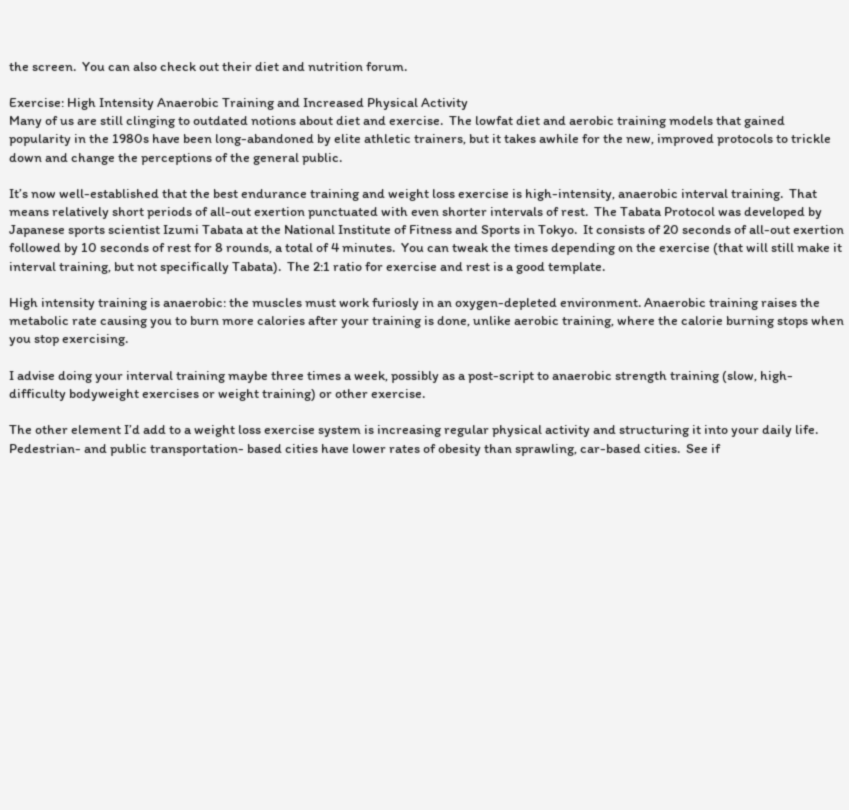the screen.  You can also check out their diet and nutrition forum.

Exercise: High Intensity Anaerobic Training and Increased Physical Activity
Many of us are still clinging to outdated notions about diet and exercise.  The lowfat diet and aerobic training models that gained popularity in the 1980s have been long-abandoned by elite athletic trainers, but it takes awhile for the new, improved protocols to trickle down and change the perceptions of the general public.

It’s now well-established that the best endurance training and weight loss exercise is high-intensity, anaerobic interval training.  That means relatively short periods of all-out exertion punctuated with even shorter intervals of rest.  The Tabata Protocol was developed by Japanese sports scientist Izumi Tabata at the National Institute of Fitness and Sports in Tokyo.  It consists of 20 seconds of all-out exertion followed by 10 seconds of rest for 8 rounds, a total of 4 minutes.  You can tweak the times depending on the exercise (that will still make it interval training, but not specifically Tabata).  The 2:1 ratio for exercise and rest is a good template.

High intensity training is anaerobic: the muscles must work furiosly in an oxygen-depleted environment. Anaerobic training raises the metabolic rate causing you to burn more calories after your training is done, unlike aerobic training, where the calorie burning stops when you stop exercising.

I advise doing your interval training maybe three times a week, possibly as a post-script to anaerobic strength training (slow, high-difficulty bodyweight exercises or weight training) or other exercise.

The other element I’d add to a weight loss exercise system is increasing regular physical activity and structuring it into your daily life.  Pedestrian- and public transportation- based cities have lower rates of obesity than sprawling, car-based cities.  See if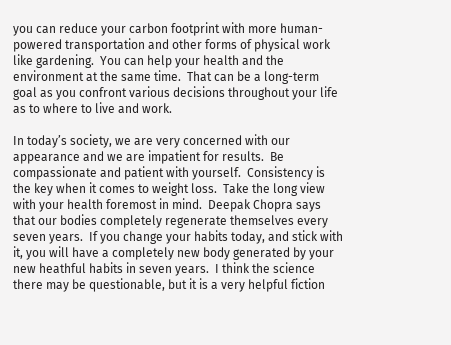you can reduce your carbon footprint with more human-powered transportation and other forms of physical work like gardening.  You can help your health and the environment at the same time.  That can be a long-term goal as you confront various decisions throughout your life as to where to live and work.

In today’s society, we are very concerned with our appearance and we are impatient for results.  Be compassionate and patient with yourself.  Consistency is the key when it comes to weight loss.  Take the long view with your health foremost in mind.  Deepak Chopra says that our bodies completely regenerate themselves every seven years.  If you change your habits today, and stick with it, you will have a completely new body generated by your new heathful habits in seven years.  I think the science there may be questionable, but it is a very helpful fiction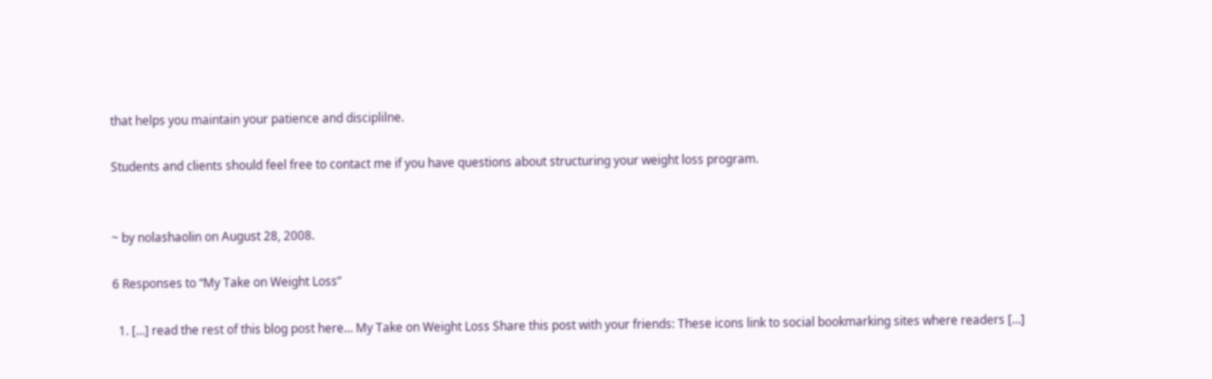that helps you maintain your patience and disciplilne.

Students and clients should feel free to contact me if you have questions about structuring your weight loss program.


~ by nolashaolin on August 28, 2008.

6 Responses to “My Take on Weight Loss”

  1. […] read the rest of this blog post here… My Take on Weight Loss Share this post with your friends: These icons link to social bookmarking sites where readers […]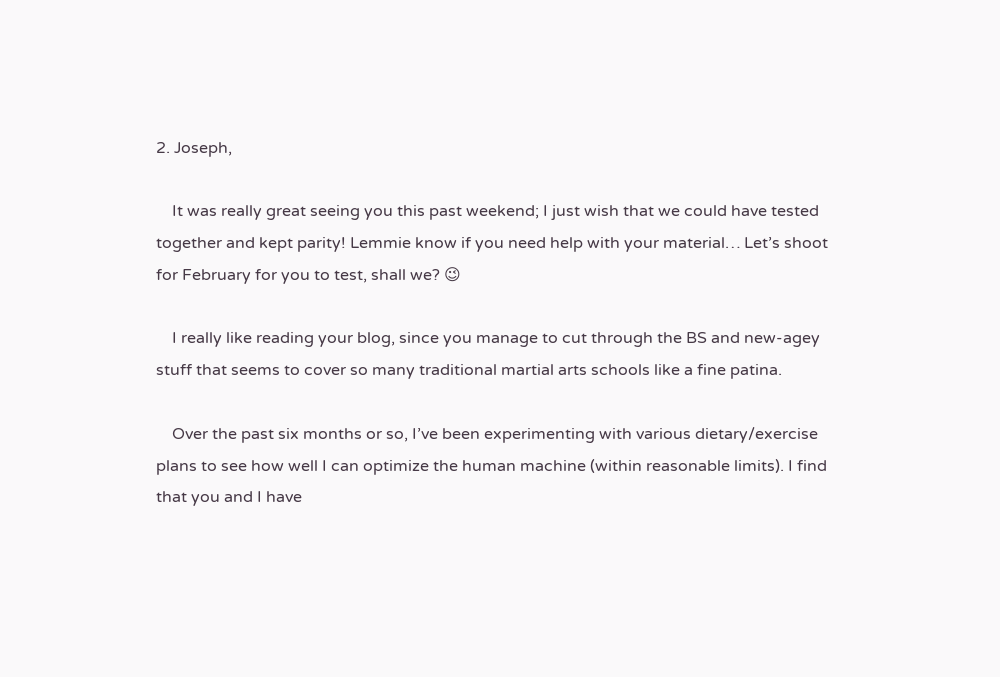2. Joseph,

    It was really great seeing you this past weekend; I just wish that we could have tested together and kept parity! Lemmie know if you need help with your material… Let’s shoot for February for you to test, shall we? 😉

    I really like reading your blog, since you manage to cut through the BS and new-agey stuff that seems to cover so many traditional martial arts schools like a fine patina.

    Over the past six months or so, I’ve been experimenting with various dietary/exercise plans to see how well I can optimize the human machine (within reasonable limits). I find that you and I have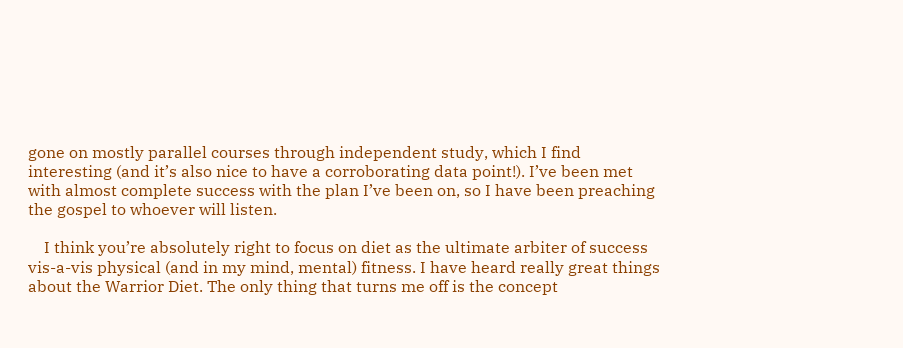gone on mostly parallel courses through independent study, which I find interesting (and it’s also nice to have a corroborating data point!). I’ve been met with almost complete success with the plan I’ve been on, so I have been preaching the gospel to whoever will listen.

    I think you’re absolutely right to focus on diet as the ultimate arbiter of success vis-a-vis physical (and in my mind, mental) fitness. I have heard really great things about the Warrior Diet. The only thing that turns me off is the concept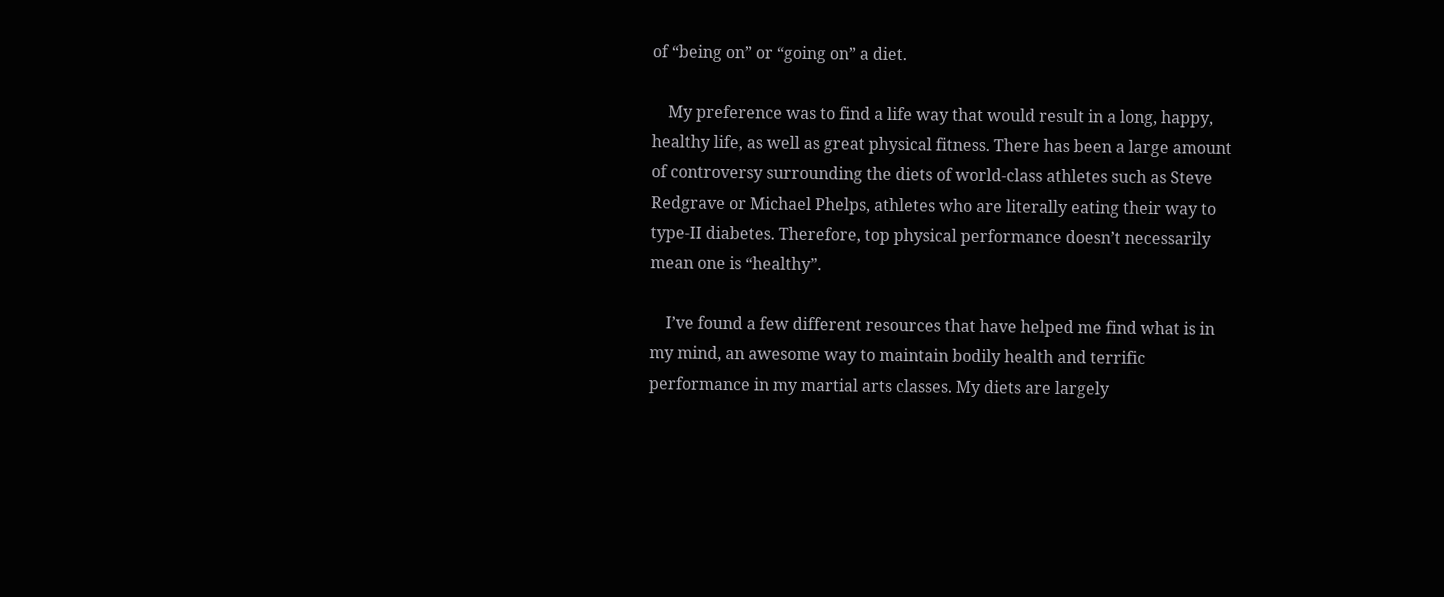of “being on” or “going on” a diet.

    My preference was to find a life way that would result in a long, happy, healthy life, as well as great physical fitness. There has been a large amount of controversy surrounding the diets of world-class athletes such as Steve Redgrave or Michael Phelps, athletes who are literally eating their way to type-II diabetes. Therefore, top physical performance doesn’t necessarily mean one is “healthy”.

    I’ve found a few different resources that have helped me find what is in my mind, an awesome way to maintain bodily health and terrific performance in my martial arts classes. My diets are largely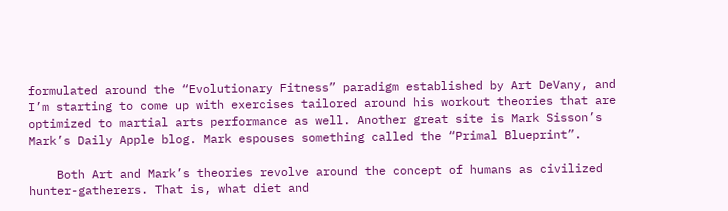formulated around the “Evolutionary Fitness” paradigm established by Art DeVany, and I’m starting to come up with exercises tailored around his workout theories that are optimized to martial arts performance as well. Another great site is Mark Sisson’s Mark’s Daily Apple blog. Mark espouses something called the “Primal Blueprint”.

    Both Art and Mark’s theories revolve around the concept of humans as civilized hunter-gatherers. That is, what diet and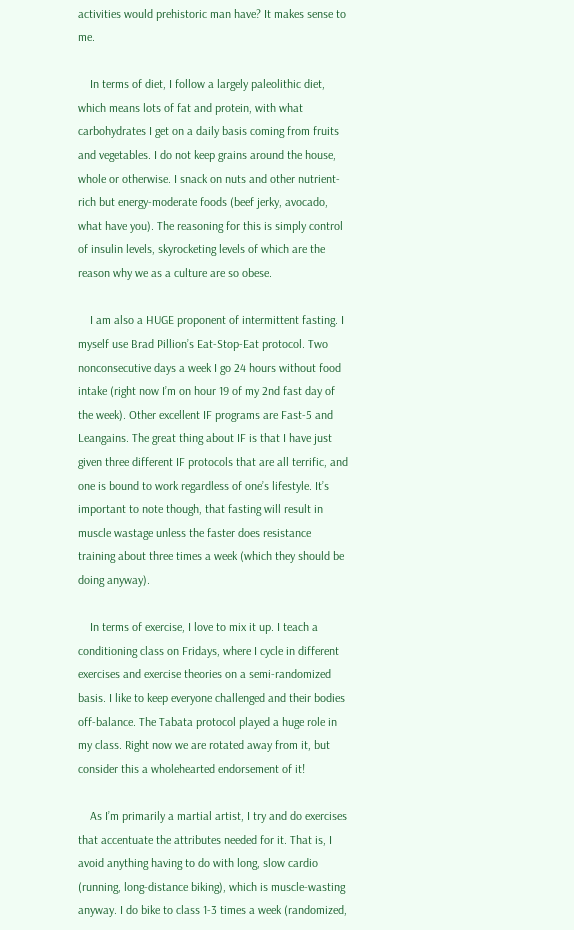activities would prehistoric man have? It makes sense to me.

    In terms of diet, I follow a largely paleolithic diet, which means lots of fat and protein, with what carbohydrates I get on a daily basis coming from fruits and vegetables. I do not keep grains around the house, whole or otherwise. I snack on nuts and other nutrient-rich but energy-moderate foods (beef jerky, avocado, what have you). The reasoning for this is simply control of insulin levels, skyrocketing levels of which are the reason why we as a culture are so obese.

    I am also a HUGE proponent of intermittent fasting. I myself use Brad Pillion’s Eat-Stop-Eat protocol. Two nonconsecutive days a week I go 24 hours without food intake (right now I’m on hour 19 of my 2nd fast day of the week). Other excellent IF programs are Fast-5 and Leangains. The great thing about IF is that I have just given three different IF protocols that are all terrific, and one is bound to work regardless of one’s lifestyle. It’s important to note though, that fasting will result in muscle wastage unless the faster does resistance training about three times a week (which they should be doing anyway).

    In terms of exercise, I love to mix it up. I teach a conditioning class on Fridays, where I cycle in different exercises and exercise theories on a semi-randomized basis. I like to keep everyone challenged and their bodies off-balance. The Tabata protocol played a huge role in my class. Right now we are rotated away from it, but consider this a wholehearted endorsement of it!

    As I’m primarily a martial artist, I try and do exercises that accentuate the attributes needed for it. That is, I avoid anything having to do with long, slow cardio (running, long-distance biking), which is muscle-wasting anyway. I do bike to class 1-3 times a week (randomized,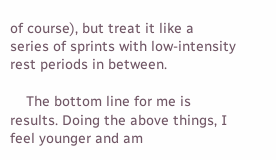of course), but treat it like a series of sprints with low-intensity rest periods in between.

    The bottom line for me is results. Doing the above things, I feel younger and am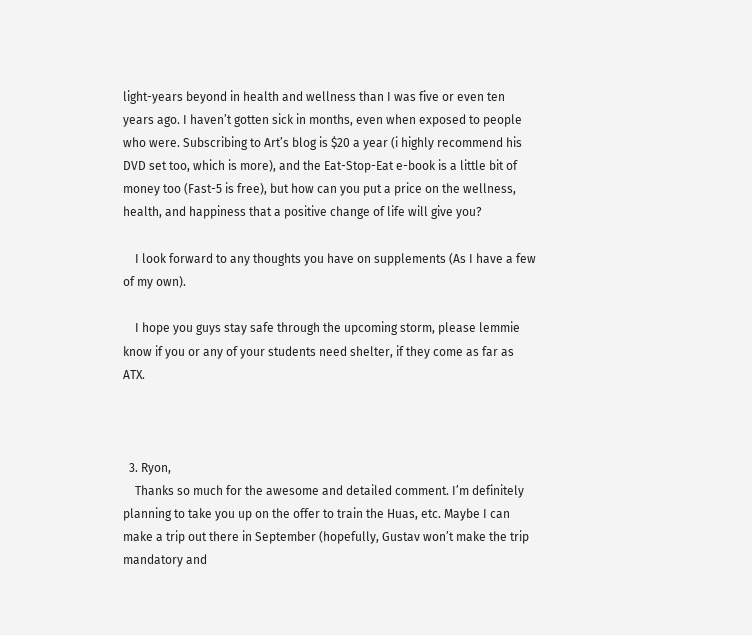light-years beyond in health and wellness than I was five or even ten years ago. I haven’t gotten sick in months, even when exposed to people who were. Subscribing to Art’s blog is $20 a year (i highly recommend his DVD set too, which is more), and the Eat-Stop-Eat e-book is a little bit of money too (Fast-5 is free), but how can you put a price on the wellness, health, and happiness that a positive change of life will give you?

    I look forward to any thoughts you have on supplements (As I have a few of my own).

    I hope you guys stay safe through the upcoming storm, please lemmie know if you or any of your students need shelter, if they come as far as ATX.



  3. Ryon,
    Thanks so much for the awesome and detailed comment. I’m definitely planning to take you up on the offer to train the Huas, etc. Maybe I can make a trip out there in September (hopefully, Gustav won’t make the trip mandatory and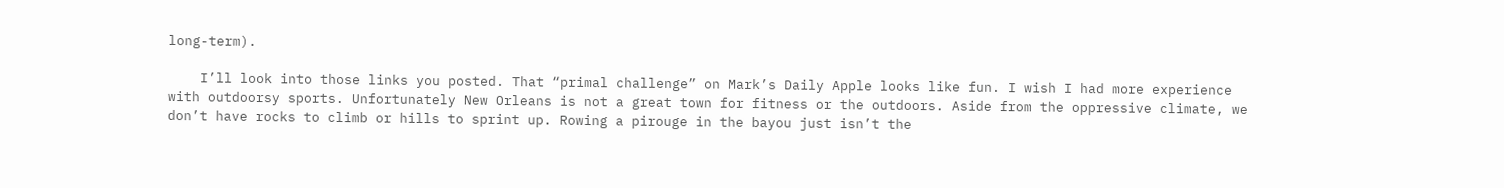long-term).

    I’ll look into those links you posted. That “primal challenge” on Mark’s Daily Apple looks like fun. I wish I had more experience with outdoorsy sports. Unfortunately New Orleans is not a great town for fitness or the outdoors. Aside from the oppressive climate, we don’t have rocks to climb or hills to sprint up. Rowing a pirouge in the bayou just isn’t the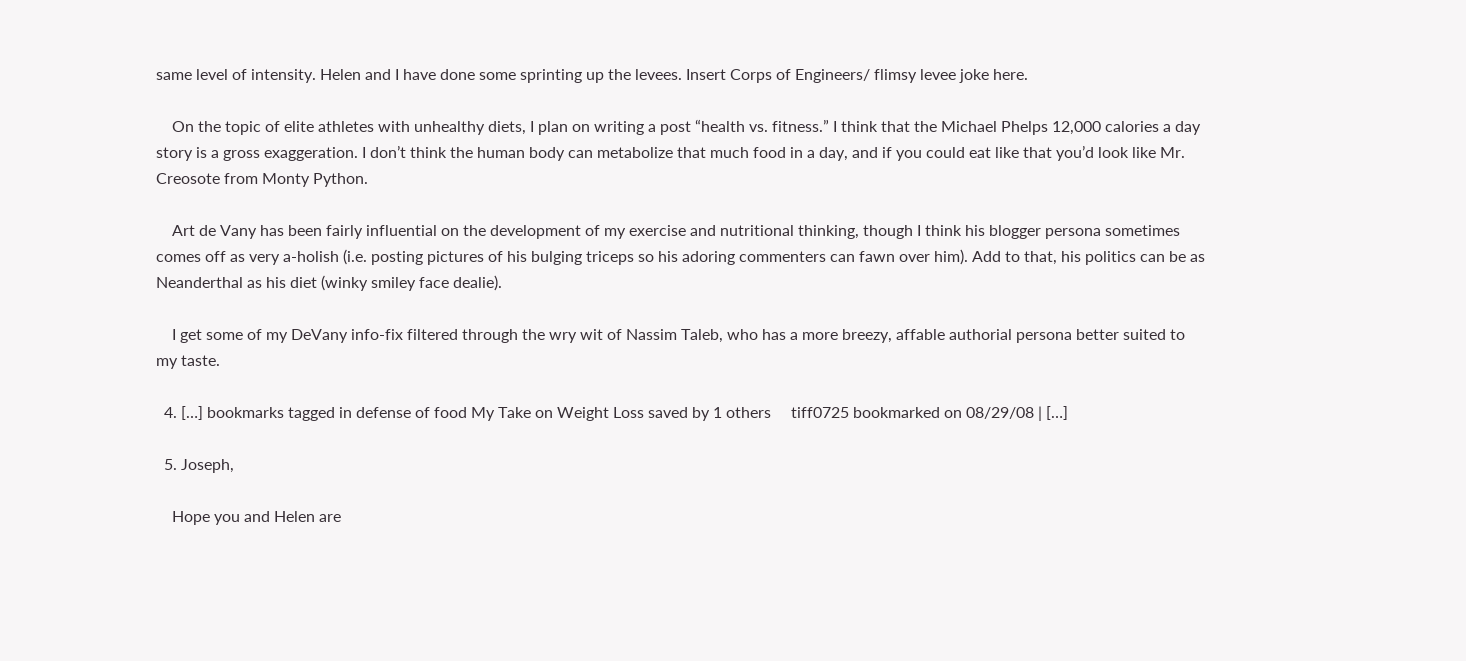same level of intensity. Helen and I have done some sprinting up the levees. Insert Corps of Engineers/ flimsy levee joke here.

    On the topic of elite athletes with unhealthy diets, I plan on writing a post “health vs. fitness.” I think that the Michael Phelps 12,000 calories a day story is a gross exaggeration. I don’t think the human body can metabolize that much food in a day, and if you could eat like that you’d look like Mr. Creosote from Monty Python.

    Art de Vany has been fairly influential on the development of my exercise and nutritional thinking, though I think his blogger persona sometimes comes off as very a-holish (i.e. posting pictures of his bulging triceps so his adoring commenters can fawn over him). Add to that, his politics can be as Neanderthal as his diet (winky smiley face dealie).

    I get some of my DeVany info-fix filtered through the wry wit of Nassim Taleb, who has a more breezy, affable authorial persona better suited to my taste.

  4. […] bookmarks tagged in defense of food My Take on Weight Loss saved by 1 others     tiff0725 bookmarked on 08/29/08 | […]

  5. Joseph,

    Hope you and Helen are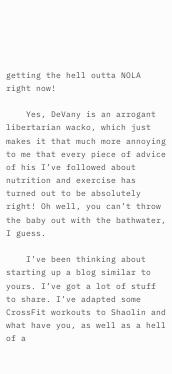getting the hell outta NOLA right now!

    Yes, DeVany is an arrogant libertarian wacko, which just makes it that much more annoying to me that every piece of advice of his I’ve followed about nutrition and exercise has turned out to be absolutely right! Oh well, you can’t throw the baby out with the bathwater, I guess.

    I’ve been thinking about starting up a blog similar to yours. I’ve got a lot of stuff to share. I’ve adapted some CrossFit workouts to Shaolin and what have you, as well as a hell of a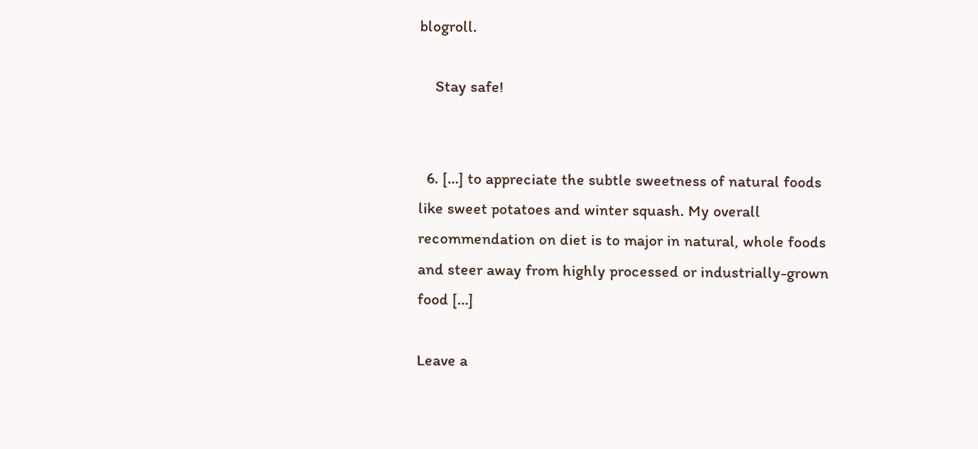blogroll.

    Stay safe!


  6. […] to appreciate the subtle sweetness of natural foods like sweet potatoes and winter squash. My overall recommendation on diet is to major in natural, whole foods and steer away from highly processed or industrially-grown food […]

Leave a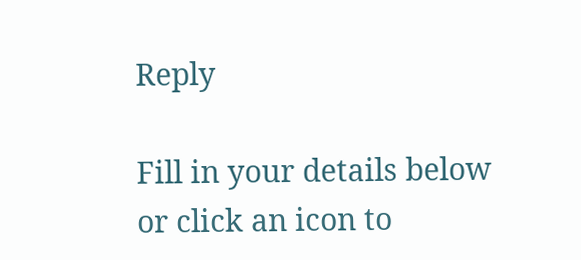Reply

Fill in your details below or click an icon to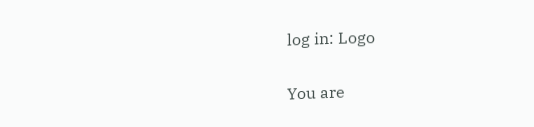log in: Logo

You are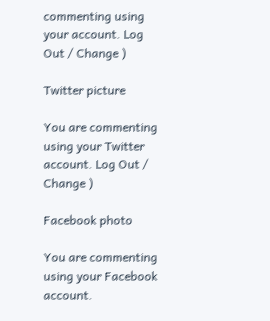commenting using your account. Log Out / Change )

Twitter picture

You are commenting using your Twitter account. Log Out / Change )

Facebook photo

You are commenting using your Facebook account.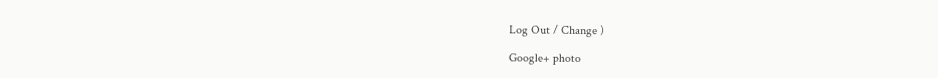Log Out / Change )

Google+ photo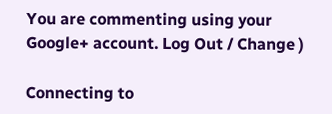You are commenting using your Google+ account. Log Out / Change )

Connecting to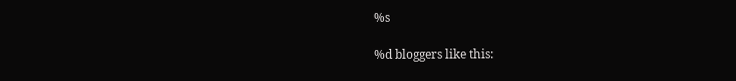%s

%d bloggers like this: